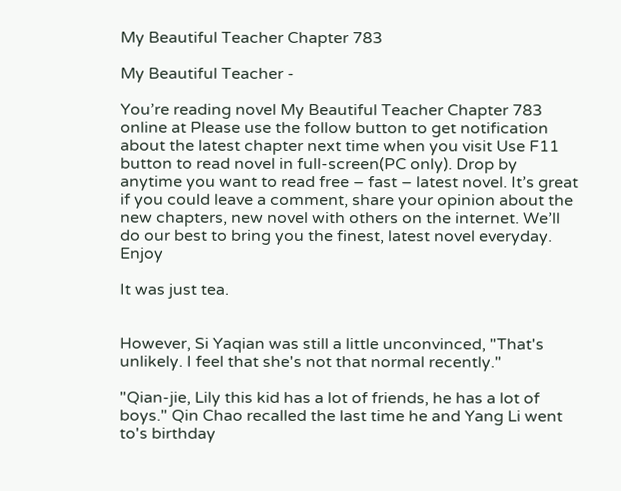My Beautiful Teacher Chapter 783

My Beautiful Teacher -

You’re reading novel My Beautiful Teacher Chapter 783 online at Please use the follow button to get notification about the latest chapter next time when you visit Use F11 button to read novel in full-screen(PC only). Drop by anytime you want to read free – fast – latest novel. It’s great if you could leave a comment, share your opinion about the new chapters, new novel with others on the internet. We’ll do our best to bring you the finest, latest novel everyday. Enjoy

It was just tea.


However, Si Yaqian was still a little unconvinced, "That's unlikely. I feel that she's not that normal recently."

"Qian-jie, Lily this kid has a lot of friends, he has a lot of boys." Qin Chao recalled the last time he and Yang Li went to's birthday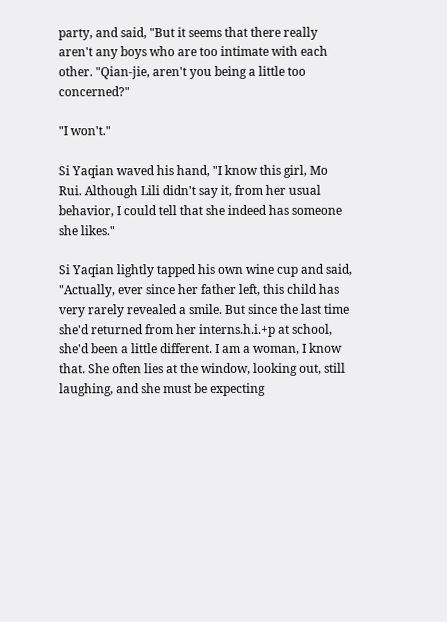party, and said, "But it seems that there really aren't any boys who are too intimate with each other. "Qian-jie, aren't you being a little too concerned?"

"I won't."

Si Yaqian waved his hand, "I know this girl, Mo Rui. Although Lili didn't say it, from her usual behavior, I could tell that she indeed has someone she likes."

Si Yaqian lightly tapped his own wine cup and said, "Actually, ever since her father left, this child has very rarely revealed a smile. But since the last time she'd returned from her interns.h.i.+p at school, she'd been a little different. I am a woman, I know that. She often lies at the window, looking out, still laughing, and she must be expecting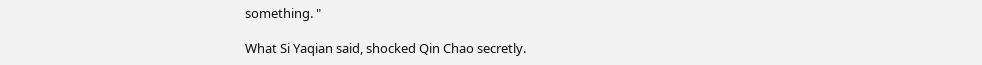something. "

What Si Yaqian said, shocked Qin Chao secretly.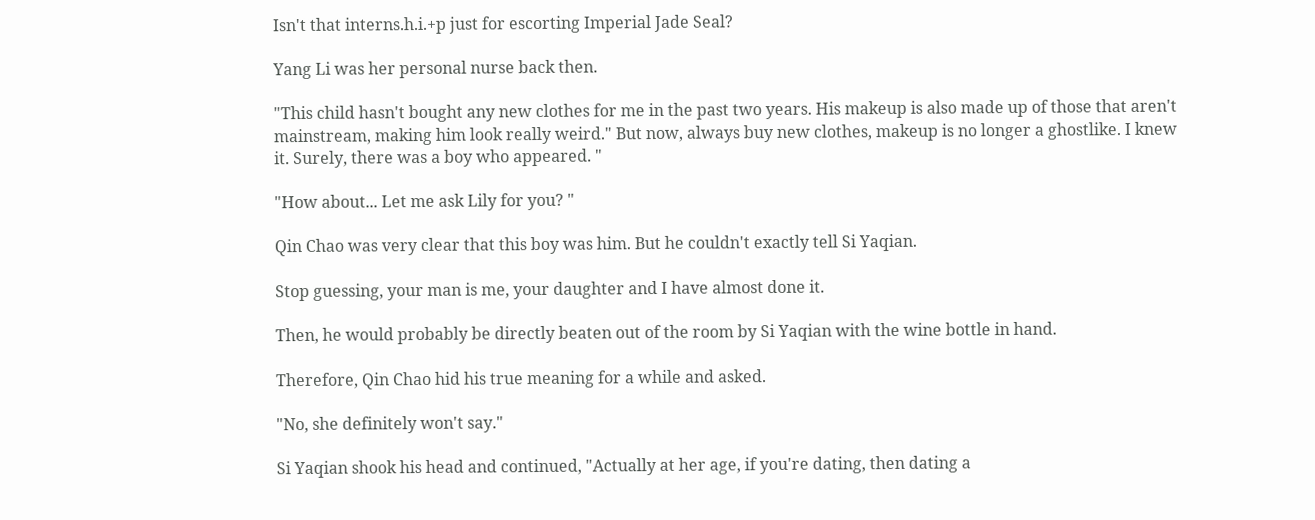Isn't that interns.h.i.+p just for escorting Imperial Jade Seal?

Yang Li was her personal nurse back then.

"This child hasn't bought any new clothes for me in the past two years. His makeup is also made up of those that aren't mainstream, making him look really weird." But now, always buy new clothes, makeup is no longer a ghostlike. I knew it. Surely, there was a boy who appeared. "

"How about... Let me ask Lily for you? "

Qin Chao was very clear that this boy was him. But he couldn't exactly tell Si Yaqian.

Stop guessing, your man is me, your daughter and I have almost done it.

Then, he would probably be directly beaten out of the room by Si Yaqian with the wine bottle in hand.

Therefore, Qin Chao hid his true meaning for a while and asked.

"No, she definitely won't say."

Si Yaqian shook his head and continued, "Actually at her age, if you're dating, then dating a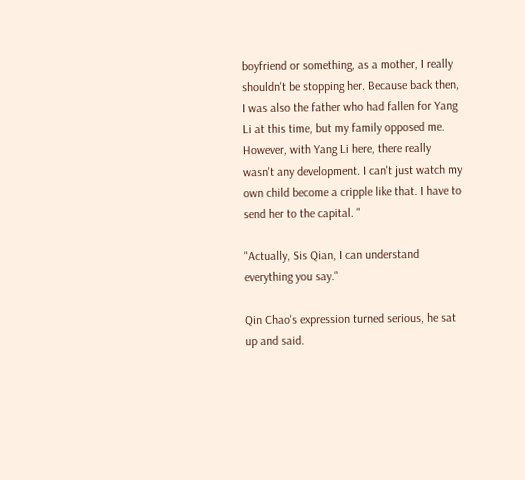boyfriend or something, as a mother, I really shouldn't be stopping her. Because back then, I was also the father who had fallen for Yang Li at this time, but my family opposed me. However, with Yang Li here, there really wasn't any development. I can't just watch my own child become a cripple like that. I have to send her to the capital. "

"Actually, Sis Qian, I can understand everything you say."

Qin Chao's expression turned serious, he sat up and said.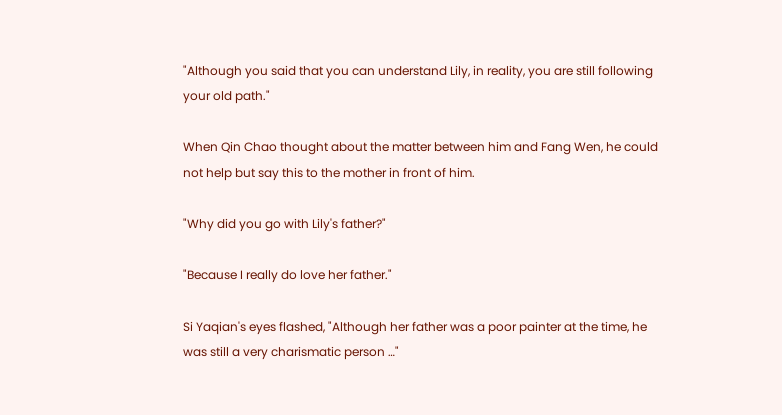"Although you said that you can understand Lily, in reality, you are still following your old path."

When Qin Chao thought about the matter between him and Fang Wen, he could not help but say this to the mother in front of him.

"Why did you go with Lily's father?"

"Because I really do love her father."

Si Yaqian's eyes flashed, "Although her father was a poor painter at the time, he was still a very charismatic person …"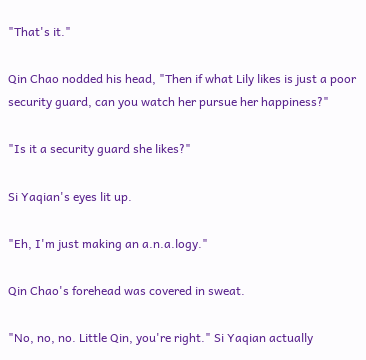"That's it."

Qin Chao nodded his head, "Then if what Lily likes is just a poor security guard, can you watch her pursue her happiness?"

"Is it a security guard she likes?"

Si Yaqian's eyes lit up.

"Eh, I'm just making an a.n.a.logy."

Qin Chao's forehead was covered in sweat.

"No, no, no. Little Qin, you're right." Si Yaqian actually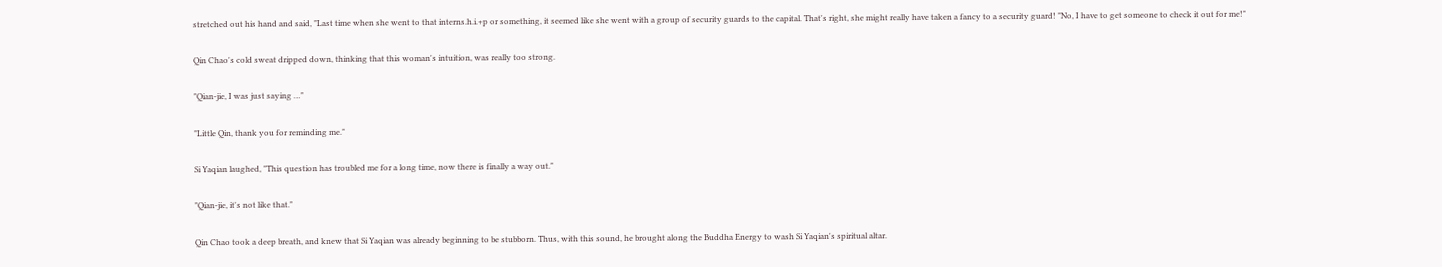stretched out his hand and said, "Last time when she went to that interns.h.i.+p or something, it seemed like she went with a group of security guards to the capital. That's right, she might really have taken a fancy to a security guard! "No, I have to get someone to check it out for me!"

Qin Chao's cold sweat dripped down, thinking that this woman's intuition, was really too strong.

"Qian-jie, I was just saying …"

"Little Qin, thank you for reminding me."

Si Yaqian laughed, "This question has troubled me for a long time, now there is finally a way out."

"Qian-jie, it's not like that."

Qin Chao took a deep breath, and knew that Si Yaqian was already beginning to be stubborn. Thus, with this sound, he brought along the Buddha Energy to wash Si Yaqian's spiritual altar.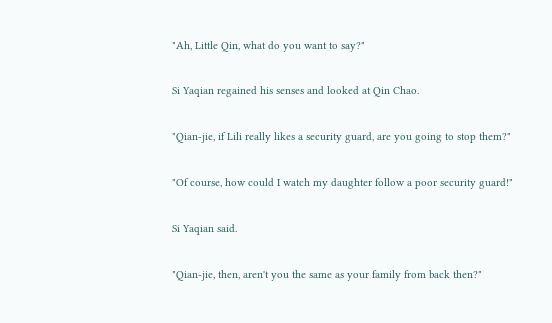"Ah, Little Qin, what do you want to say?"

Si Yaqian regained his senses and looked at Qin Chao.

"Qian-jie, if Lili really likes a security guard, are you going to stop them?"

"Of course, how could I watch my daughter follow a poor security guard!"

Si Yaqian said.

"Qian-jie, then, aren't you the same as your family from back then?"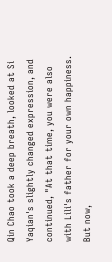Qin Chao took a deep breath, looked at Si Yaqian's slightly changed expression, and continued, "At that time, you were also with Lili's father for your own happiness. But now,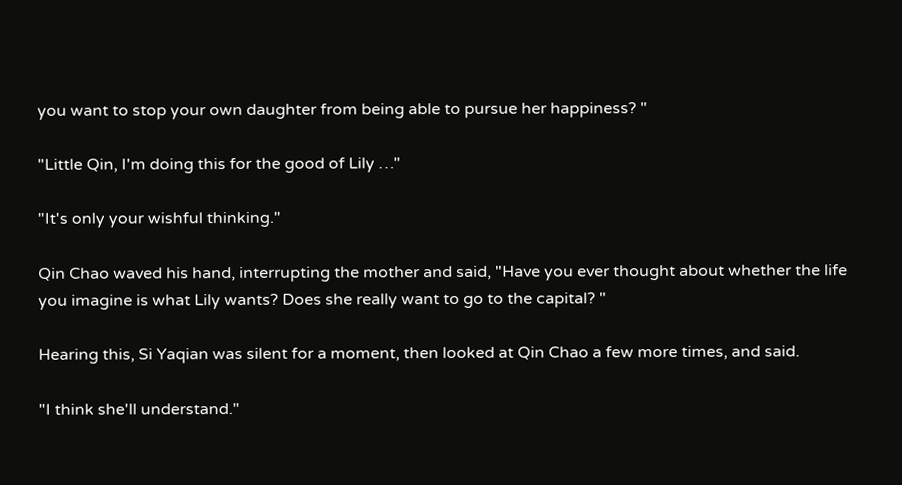you want to stop your own daughter from being able to pursue her happiness? "

"Little Qin, I'm doing this for the good of Lily …"

"It's only your wishful thinking."

Qin Chao waved his hand, interrupting the mother and said, "Have you ever thought about whether the life you imagine is what Lily wants? Does she really want to go to the capital? "

Hearing this, Si Yaqian was silent for a moment, then looked at Qin Chao a few more times, and said.

"I think she'll understand."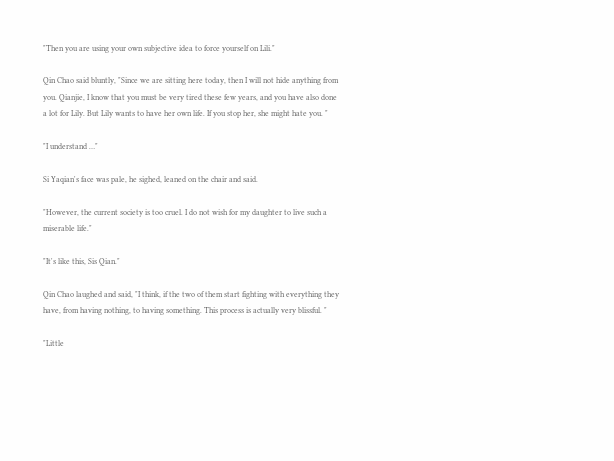"Then you are using your own subjective idea to force yourself on Lili."

Qin Chao said bluntly, "Since we are sitting here today, then I will not hide anything from you. Qianjie, I know that you must be very tired these few years, and you have also done a lot for Lily. But Lily wants to have her own life. If you stop her, she might hate you. "

"I understand …"

Si Yaqian's face was pale, he sighed, leaned on the chair and said.

"However, the current society is too cruel. I do not wish for my daughter to live such a miserable life."

"It's like this, Sis Qian."

Qin Chao laughed and said, "I think, if the two of them start fighting with everything they have, from having nothing, to having something. This process is actually very blissful. "

"Little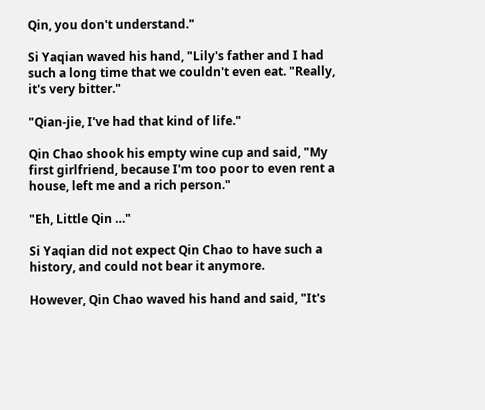Qin, you don't understand."

Si Yaqian waved his hand, "Lily's father and I had such a long time that we couldn't even eat. "Really, it's very bitter."

"Qian-jie, I've had that kind of life."

Qin Chao shook his empty wine cup and said, "My first girlfriend, because I'm too poor to even rent a house, left me and a rich person."

"Eh, Little Qin …"

Si Yaqian did not expect Qin Chao to have such a history, and could not bear it anymore.

However, Qin Chao waved his hand and said, "It's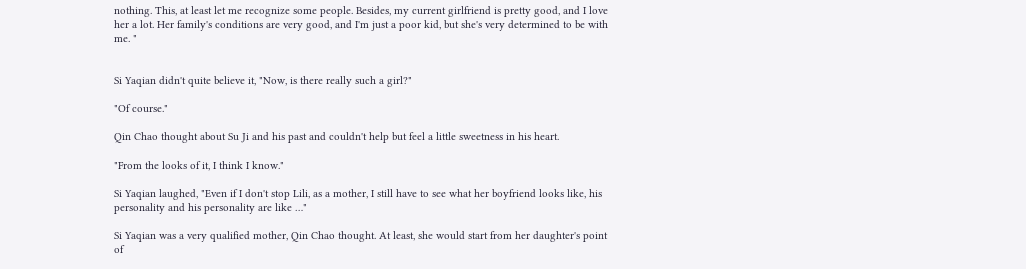nothing. This, at least let me recognize some people. Besides, my current girlfriend is pretty good, and I love her a lot. Her family's conditions are very good, and I'm just a poor kid, but she's very determined to be with me. "


Si Yaqian didn't quite believe it, "Now, is there really such a girl?"

"Of course."

Qin Chao thought about Su Ji and his past and couldn't help but feel a little sweetness in his heart.

"From the looks of it, I think I know."

Si Yaqian laughed, "Even if I don't stop Lili, as a mother, I still have to see what her boyfriend looks like, his personality and his personality are like …"

Si Yaqian was a very qualified mother, Qin Chao thought. At least, she would start from her daughter's point of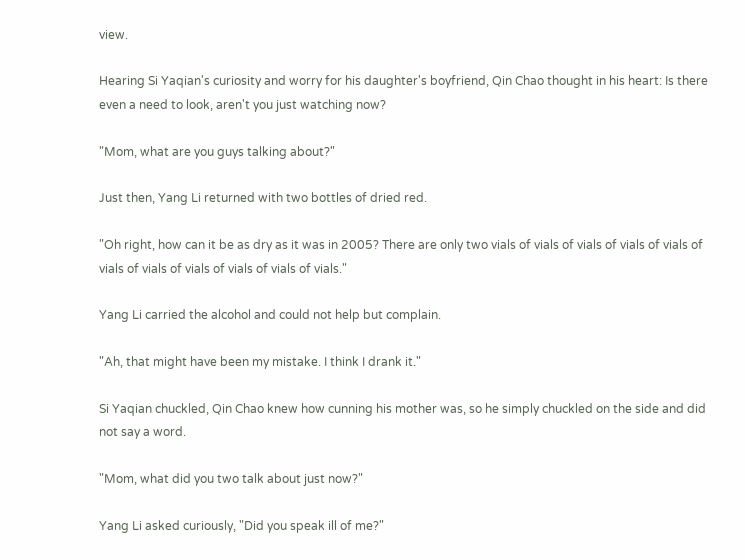view.

Hearing Si Yaqian's curiosity and worry for his daughter's boyfriend, Qin Chao thought in his heart: Is there even a need to look, aren't you just watching now?

"Mom, what are you guys talking about?"

Just then, Yang Li returned with two bottles of dried red.

"Oh right, how can it be as dry as it was in 2005? There are only two vials of vials of vials of vials of vials of vials of vials of vials of vials of vials of vials."

Yang Li carried the alcohol and could not help but complain.

"Ah, that might have been my mistake. I think I drank it."

Si Yaqian chuckled, Qin Chao knew how cunning his mother was, so he simply chuckled on the side and did not say a word.

"Mom, what did you two talk about just now?"

Yang Li asked curiously, "Did you speak ill of me?"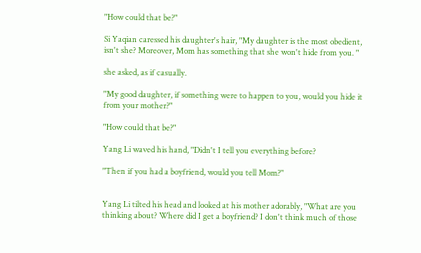"How could that be?"

Si Yaqian caressed his daughter's hair, "My daughter is the most obedient, isn't she? Moreover, Mom has something that she won't hide from you. "

she asked, as if casually.

"My good daughter, if something were to happen to you, would you hide it from your mother?"

"How could that be?"

Yang Li waved his hand, "Didn't I tell you everything before?

"Then if you had a boyfriend, would you tell Mom?"


Yang Li tilted his head and looked at his mother adorably, "What are you thinking about? Where did I get a boyfriend? I don't think much of those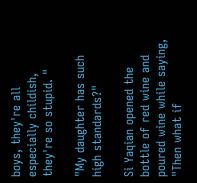boys, they're all especially childish, they're so stupid. "

"My daughter has such high standards?"

Si Yaqian opened the bottle of red wine and poured wine while saying, "Then what if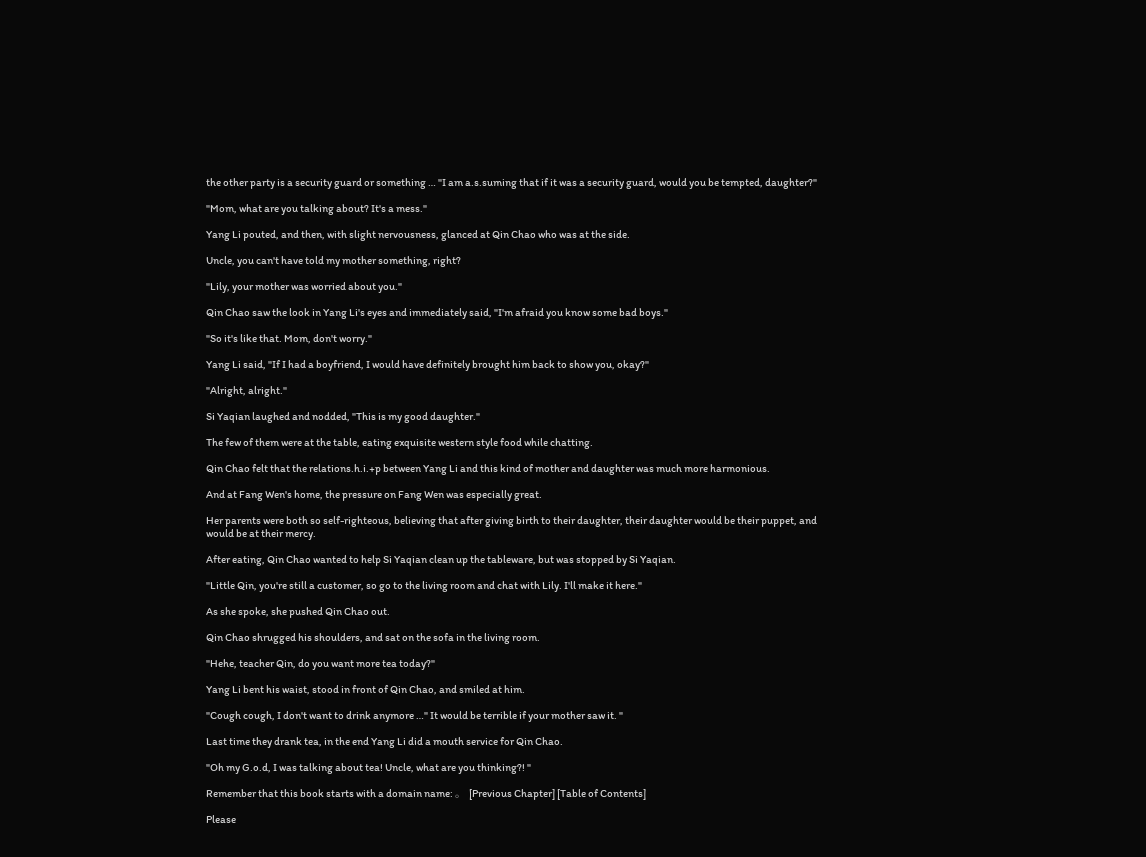the other party is a security guard or something … "I am a.s.suming that if it was a security guard, would you be tempted, daughter?"

"Mom, what are you talking about? It's a mess."

Yang Li pouted, and then, with slight nervousness, glanced at Qin Chao who was at the side.

Uncle, you can't have told my mother something, right?

"Lily, your mother was worried about you."

Qin Chao saw the look in Yang Li's eyes and immediately said, "I'm afraid you know some bad boys."

"So it's like that. Mom, don't worry."

Yang Li said, "If I had a boyfriend, I would have definitely brought him back to show you, okay?"

"Alright, alright."

Si Yaqian laughed and nodded, "This is my good daughter."

The few of them were at the table, eating exquisite western style food while chatting.

Qin Chao felt that the relations.h.i.+p between Yang Li and this kind of mother and daughter was much more harmonious.

And at Fang Wen's home, the pressure on Fang Wen was especially great.

Her parents were both so self-righteous, believing that after giving birth to their daughter, their daughter would be their puppet, and would be at their mercy.

After eating, Qin Chao wanted to help Si Yaqian clean up the tableware, but was stopped by Si Yaqian.

"Little Qin, you're still a customer, so go to the living room and chat with Lily. I'll make it here."

As she spoke, she pushed Qin Chao out.

Qin Chao shrugged his shoulders, and sat on the sofa in the living room.

"Hehe, teacher Qin, do you want more tea today?"

Yang Li bent his waist, stood in front of Qin Chao, and smiled at him.

"Cough cough, I don't want to drink anymore …" It would be terrible if your mother saw it. "

Last time they drank tea, in the end Yang Li did a mouth service for Qin Chao.

"Oh my G.o.d, I was talking about tea! Uncle, what are you thinking?! "

Remember that this book starts with a domain name: 。 [Previous Chapter] [Table of Contents]

Please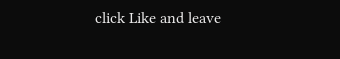click Like and leave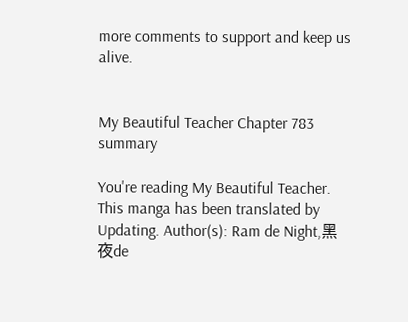more comments to support and keep us alive.


My Beautiful Teacher Chapter 783 summary

You're reading My Beautiful Teacher. This manga has been translated by Updating. Author(s): Ram de Night,黑夜de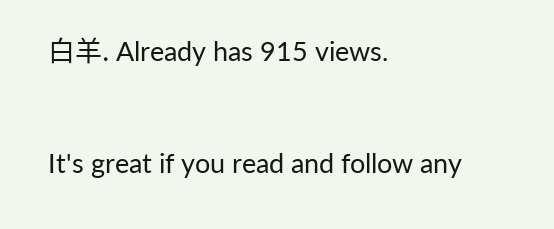白羊. Already has 915 views.

It's great if you read and follow any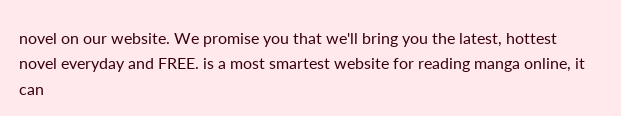novel on our website. We promise you that we'll bring you the latest, hottest novel everyday and FREE. is a most smartest website for reading manga online, it can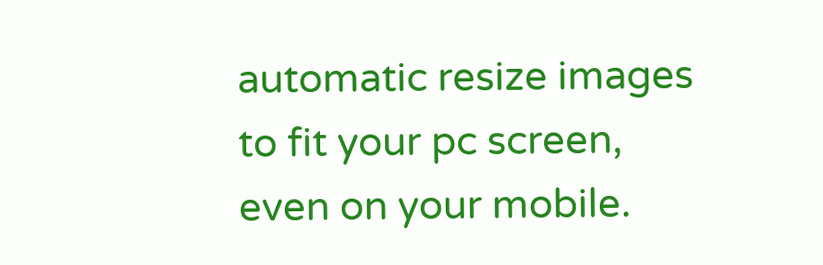automatic resize images to fit your pc screen, even on your mobile.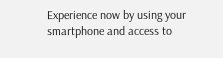Experience now by using your smartphone and access to